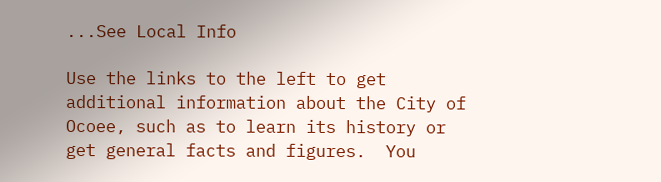...See Local Info

Use the links to the left to get additional information about the City of Ocoee, such as to learn its history or get general facts and figures.  You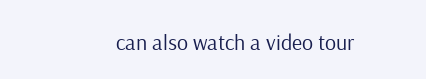can also watch a video tour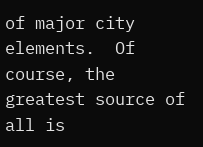of major city elements.  Of course, the greatest source of all is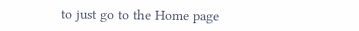to just go to the Home page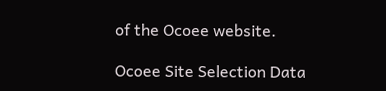of the Ocoee website.

Ocoee Site Selection Data